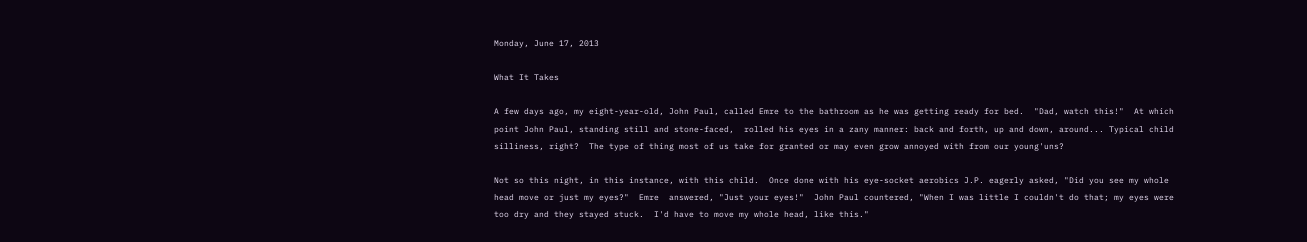Monday, June 17, 2013

What It Takes

A few days ago, my eight-year-old, John Paul, called Emre to the bathroom as he was getting ready for bed.  "Dad, watch this!"  At which point John Paul, standing still and stone-faced,  rolled his eyes in a zany manner: back and forth, up and down, around... Typical child silliness, right?  The type of thing most of us take for granted or may even grow annoyed with from our young'uns?

Not so this night, in this instance, with this child.  Once done with his eye-socket aerobics J.P. eagerly asked, "Did you see my whole head move or just my eyes?"  Emre  answered, "Just your eyes!"  John Paul countered, "When I was little I couldn't do that; my eyes were too dry and they stayed stuck.  I'd have to move my whole head, like this."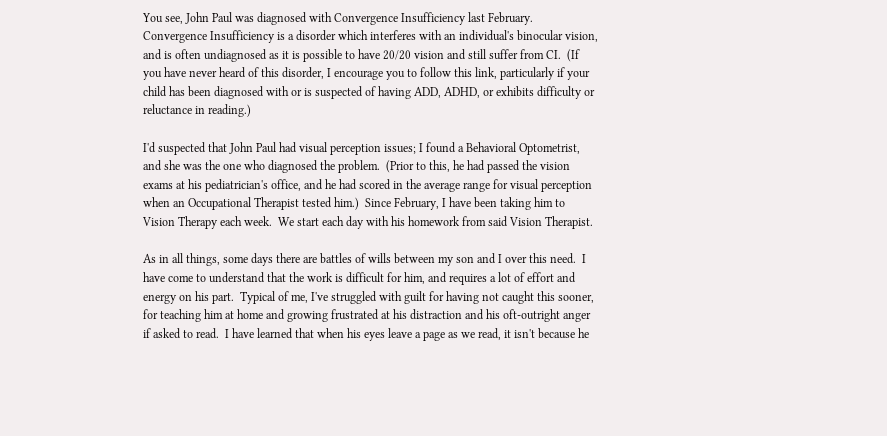You see, John Paul was diagnosed with Convergence Insufficiency last February.  Convergence Insufficiency is a disorder which interferes with an individual's binocular vision, and is often undiagnosed as it is possible to have 20/20 vision and still suffer from CI.  (If you have never heard of this disorder, I encourage you to follow this link, particularly if your child has been diagnosed with or is suspected of having ADD, ADHD, or exhibits difficulty or reluctance in reading.)

I'd suspected that John Paul had visual perception issues; I found a Behavioral Optometrist, and she was the one who diagnosed the problem.  (Prior to this, he had passed the vision exams at his pediatrician's office, and he had scored in the average range for visual perception when an Occupational Therapist tested him.)  Since February, I have been taking him to Vision Therapy each week.  We start each day with his homework from said Vision Therapist.

As in all things, some days there are battles of wills between my son and I over this need.  I have come to understand that the work is difficult for him, and requires a lot of effort and energy on his part.  Typical of me, I've struggled with guilt for having not caught this sooner,  for teaching him at home and growing frustrated at his distraction and his oft-outright anger if asked to read.  I have learned that when his eyes leave a page as we read, it isn't because he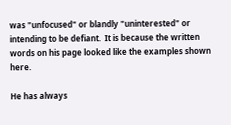was "unfocused" or blandly "uninterested" or intending to be defiant.  It is because the written words on his page looked like the examples shown here.

He has always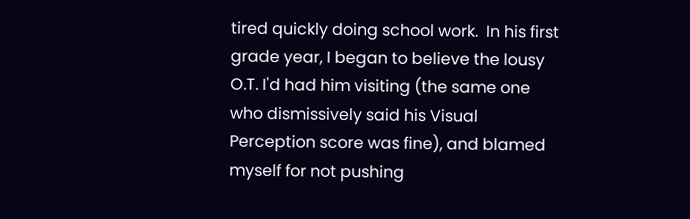tired quickly doing school work.  In his first grade year, I began to believe the lousy O.T. I'd had him visiting (the same one who dismissively said his Visual Perception score was fine), and blamed myself for not pushing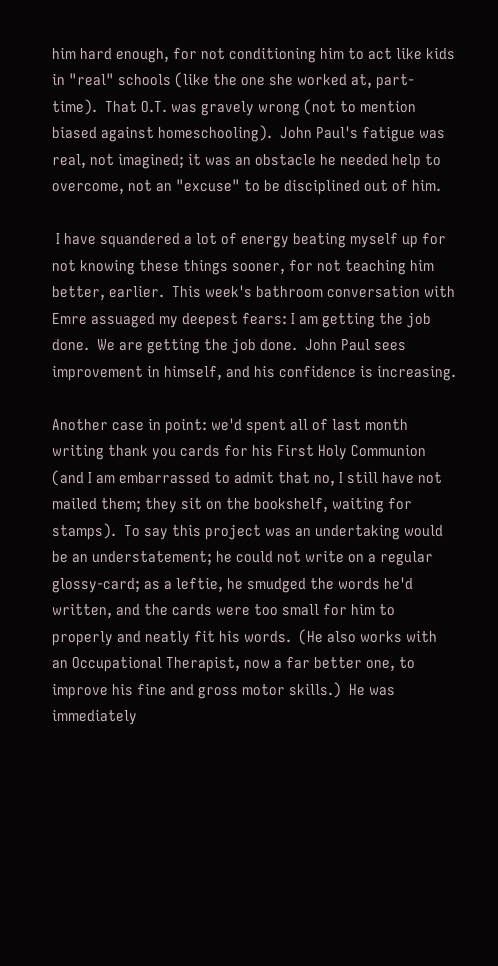him hard enough, for not conditioning him to act like kids in "real" schools (like the one she worked at, part-time).  That O.T. was gravely wrong (not to mention biased against homeschooling).  John Paul's fatigue was real, not imagined; it was an obstacle he needed help to overcome, not an "excuse" to be disciplined out of him.

 I have squandered a lot of energy beating myself up for not knowing these things sooner, for not teaching him better, earlier.  This week's bathroom conversation with Emre assuaged my deepest fears: I am getting the job done.  We are getting the job done.  John Paul sees improvement in himself, and his confidence is increasing.

Another case in point: we'd spent all of last month writing thank you cards for his First Holy Communion (and I am embarrassed to admit that no, I still have not mailed them; they sit on the bookshelf, waiting for stamps).  To say this project was an undertaking would be an understatement; he could not write on a regular glossy-card; as a leftie, he smudged the words he'd written, and the cards were too small for him to properly and neatly fit his words.  (He also works with an Occupational Therapist, now a far better one, to improve his fine and gross motor skills.)  He was immediately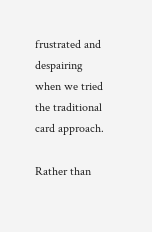frustrated and despairing when we tried the traditional card approach.

Rather than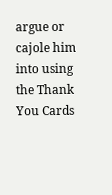argue or cajole him into using the Thank You Cards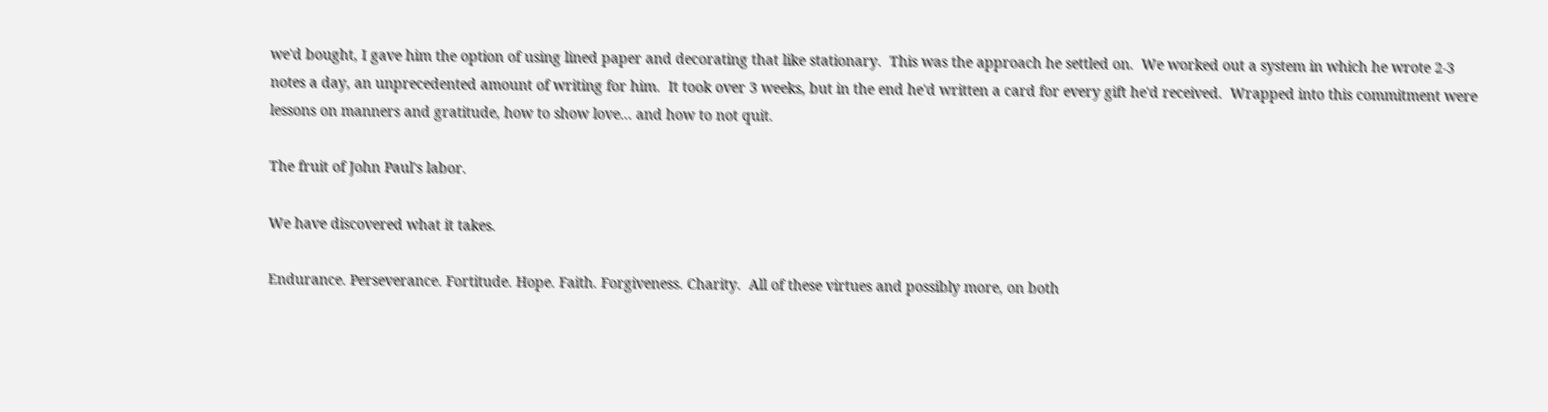we'd bought, I gave him the option of using lined paper and decorating that like stationary.  This was the approach he settled on.  We worked out a system in which he wrote 2-3 notes a day, an unprecedented amount of writing for him.  It took over 3 weeks, but in the end he'd written a card for every gift he'd received.  Wrapped into this commitment were lessons on manners and gratitude, how to show love... and how to not quit.

The fruit of John Paul's labor.

We have discovered what it takes.

Endurance. Perseverance. Fortitude. Hope. Faith. Forgiveness. Charity.  All of these virtues and possibly more, on both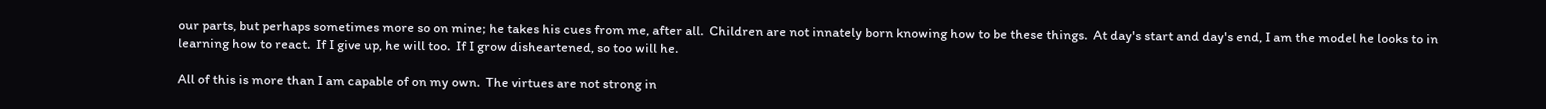our parts, but perhaps sometimes more so on mine; he takes his cues from me, after all.  Children are not innately born knowing how to be these things.  At day's start and day's end, I am the model he looks to in learning how to react.  If I give up, he will too.  If I grow disheartened, so too will he.

All of this is more than I am capable of on my own.  The virtues are not strong in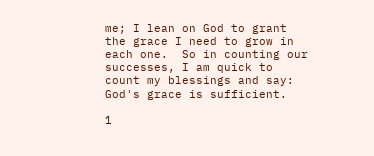me; I lean on God to grant the grace I need to grow in each one.  So in counting our successes, I am quick to count my blessings and say: God's grace is sufficient.

1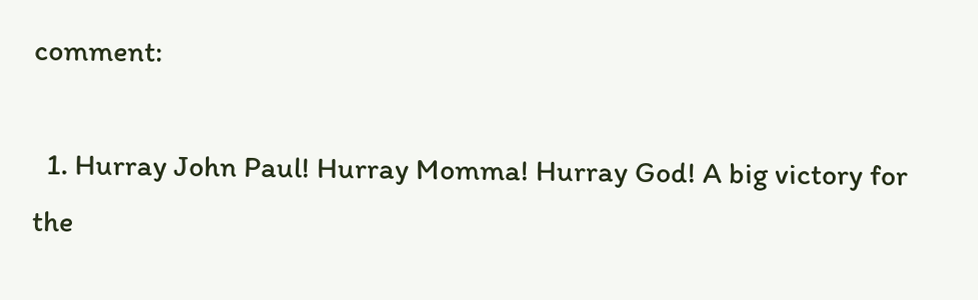comment:

  1. Hurray John Paul! Hurray Momma! Hurray God! A big victory for the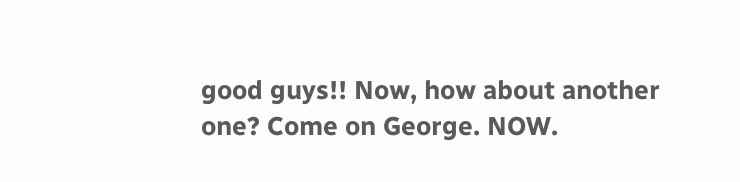good guys!! Now, how about another one? Come on George. NOW.